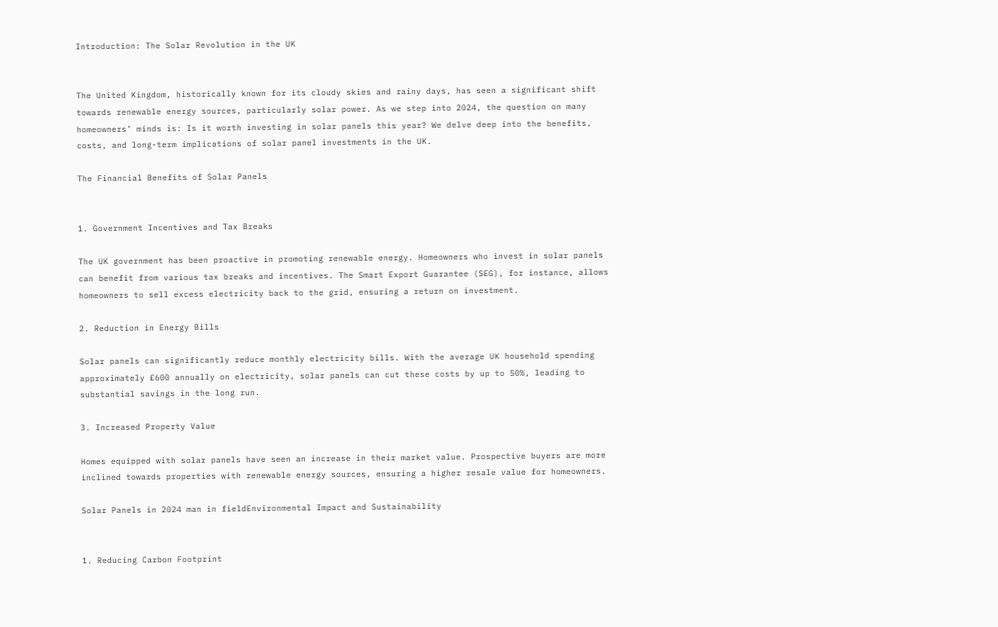Introduction: The Solar Revolution in the UK


The United Kingdom, historically known for its cloudy skies and rainy days, has seen a significant shift towards renewable energy sources, particularly solar power. As we step into 2024, the question on many homeowners’ minds is: Is it worth investing in solar panels this year? We delve deep into the benefits, costs, and long-term implications of solar panel investments in the UK.

The Financial Benefits of Solar Panels


1. Government Incentives and Tax Breaks

The UK government has been proactive in promoting renewable energy. Homeowners who invest in solar panels can benefit from various tax breaks and incentives. The Smart Export Guarantee (SEG), for instance, allows homeowners to sell excess electricity back to the grid, ensuring a return on investment.

2. Reduction in Energy Bills

Solar panels can significantly reduce monthly electricity bills. With the average UK household spending approximately £600 annually on electricity, solar panels can cut these costs by up to 50%, leading to substantial savings in the long run.

3. Increased Property Value

Homes equipped with solar panels have seen an increase in their market value. Prospective buyers are more inclined towards properties with renewable energy sources, ensuring a higher resale value for homeowners.

Solar Panels in 2024 man in fieldEnvironmental Impact and Sustainability


1. Reducing Carbon Footprint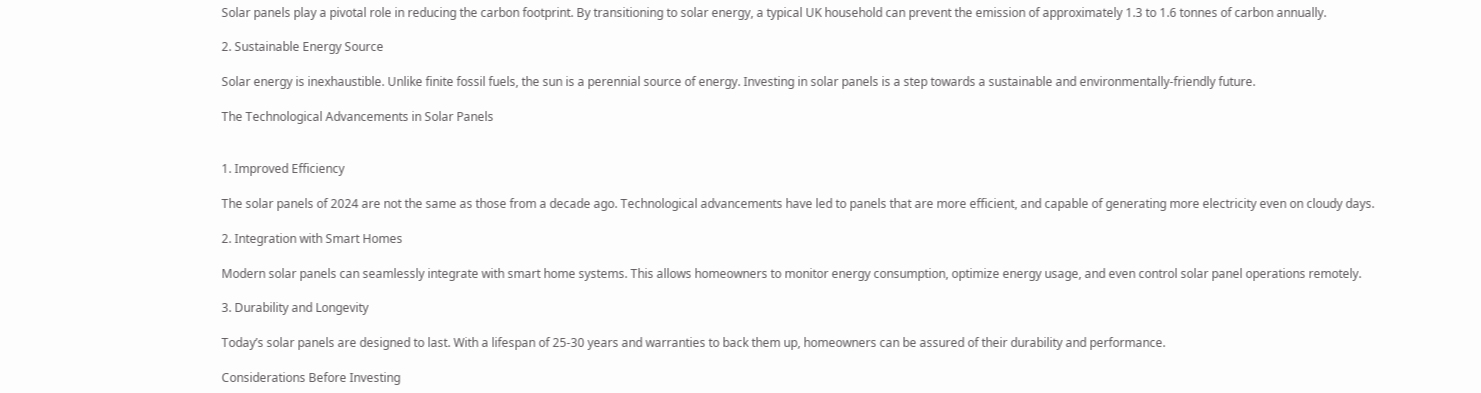Solar panels play a pivotal role in reducing the carbon footprint. By transitioning to solar energy, a typical UK household can prevent the emission of approximately 1.3 to 1.6 tonnes of carbon annually.

2. Sustainable Energy Source

Solar energy is inexhaustible. Unlike finite fossil fuels, the sun is a perennial source of energy. Investing in solar panels is a step towards a sustainable and environmentally-friendly future.

The Technological Advancements in Solar Panels


1. Improved Efficiency

The solar panels of 2024 are not the same as those from a decade ago. Technological advancements have led to panels that are more efficient, and capable of generating more electricity even on cloudy days.

2. Integration with Smart Homes

Modern solar panels can seamlessly integrate with smart home systems. This allows homeowners to monitor energy consumption, optimize energy usage, and even control solar panel operations remotely.

3. Durability and Longevity

Today’s solar panels are designed to last. With a lifespan of 25-30 years and warranties to back them up, homeowners can be assured of their durability and performance.

Considerations Before Investing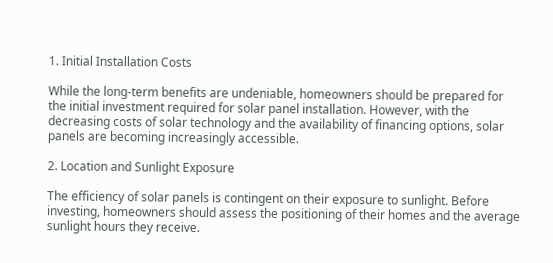1. Initial Installation Costs

While the long-term benefits are undeniable, homeowners should be prepared for the initial investment required for solar panel installation. However, with the decreasing costs of solar technology and the availability of financing options, solar panels are becoming increasingly accessible.

2. Location and Sunlight Exposure

The efficiency of solar panels is contingent on their exposure to sunlight. Before investing, homeowners should assess the positioning of their homes and the average sunlight hours they receive.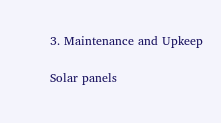3. Maintenance and Upkeep

Solar panels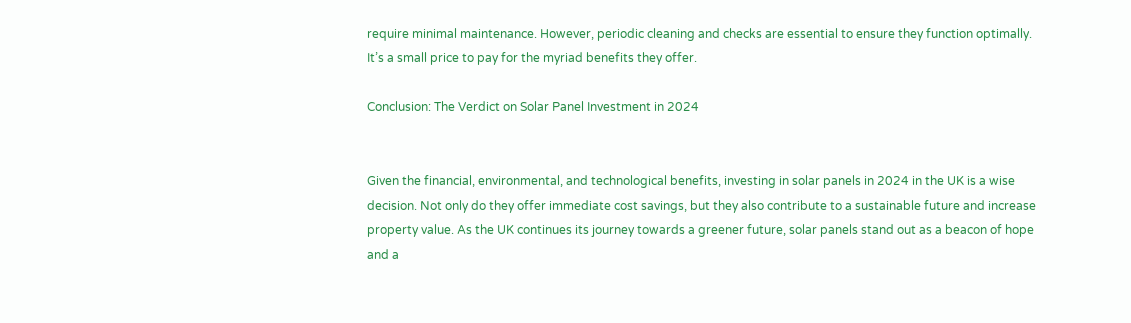require minimal maintenance. However, periodic cleaning and checks are essential to ensure they function optimally. It’s a small price to pay for the myriad benefits they offer.

Conclusion: The Verdict on Solar Panel Investment in 2024


Given the financial, environmental, and technological benefits, investing in solar panels in 2024 in the UK is a wise decision. Not only do they offer immediate cost savings, but they also contribute to a sustainable future and increase property value. As the UK continues its journey towards a greener future, solar panels stand out as a beacon of hope and a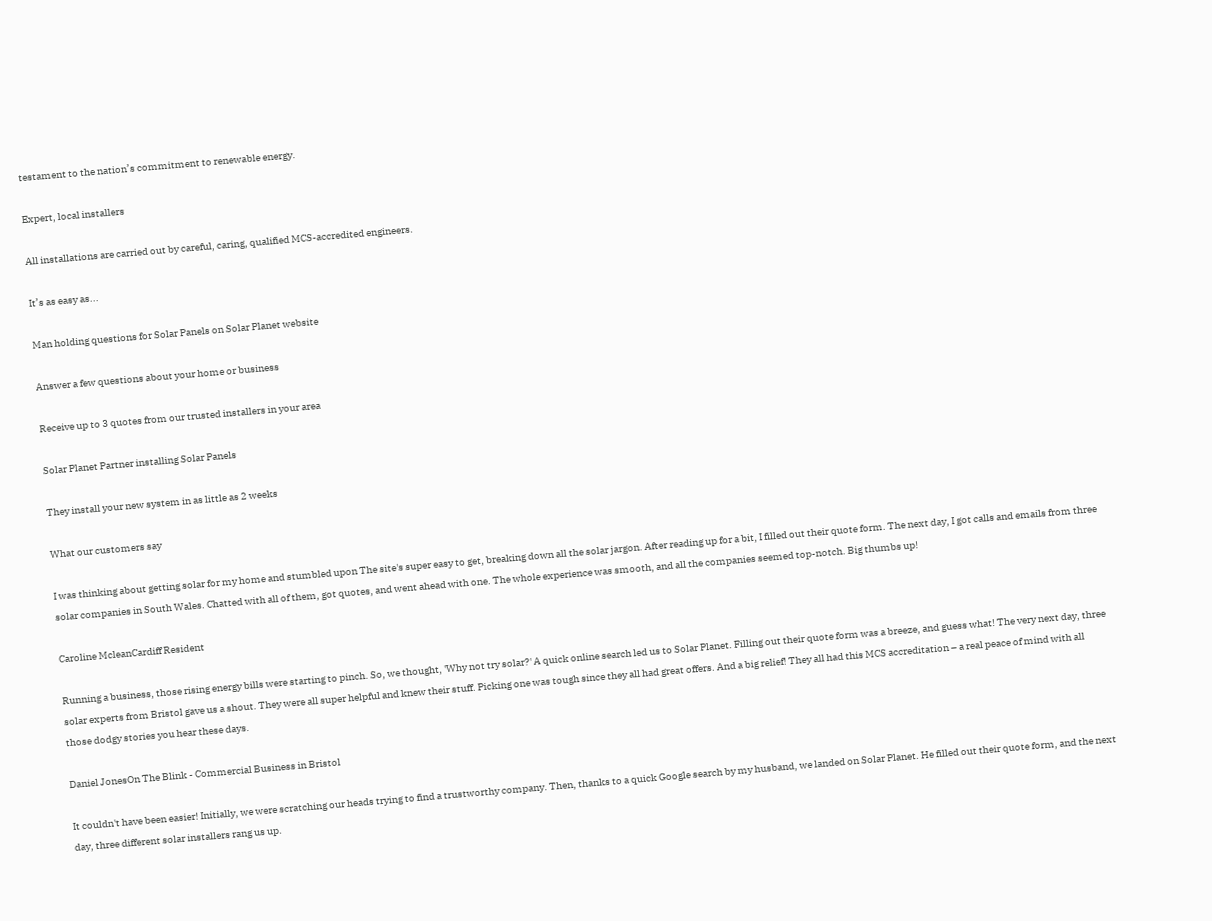testament to the nation’s commitment to renewable energy.

Expert, local installers

All installations are carried out by careful, caring, qualified MCS-accredited engineers.

It’s as easy as...

Man holding questions for Solar Panels on Solar Planet website

Answer a few questions about your home or business

Receive up to 3 quotes from our trusted installers in your area

Solar Planet Partner installing Solar Panels

They install your new system in as little as 2 weeks

What our customers say

I was thinking about getting solar for my home and stumbled upon The site's super easy to get, breaking down all the solar jargon. After reading up for a bit, I filled out their quote form. The next day, I got calls and emails from three solar companies in South Wales. Chatted with all of them, got quotes, and went ahead with one. The whole experience was smooth, and all the companies seemed top-notch. Big thumbs up!

Caroline McleanCardiff Resident

Running a business, those rising energy bills were starting to pinch. So, we thought, 'Why not try solar?' A quick online search led us to Solar Planet. Filling out their quote form was a breeze, and guess what! The very next day, three solar experts from Bristol gave us a shout. They were all super helpful and knew their stuff. Picking one was tough since they all had great offers. And a big relief! They all had this MCS accreditation – a real peace of mind with all those dodgy stories you hear these days.

Daniel JonesOn The Blink - Commercial Business in Bristol

It couldn't have been easier! Initially, we were scratching our heads trying to find a trustworthy company. Then, thanks to a quick Google search by my husband, we landed on Solar Planet. He filled out their quote form, and the next day, three different solar installers rang us up.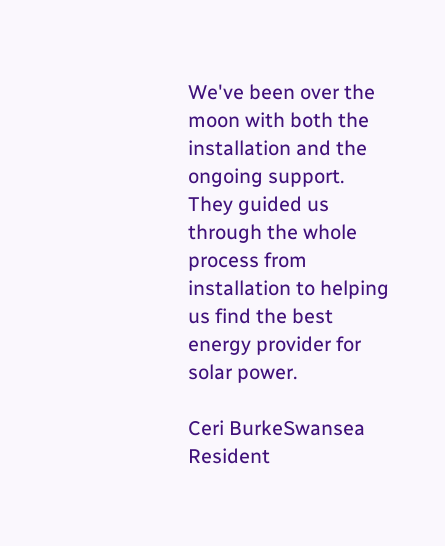We've been over the moon with both the installation and the ongoing support. They guided us through the whole process from installation to helping us find the best energy provider for solar power.

Ceri BurkeSwansea Resident